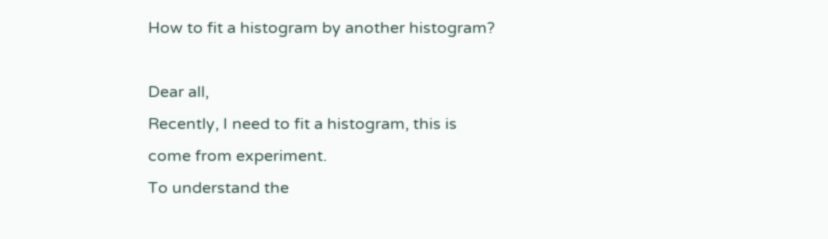How to fit a histogram by another histogram?

Dear all,
Recently, I need to fit a histogram, this is come from experiment.
To understand the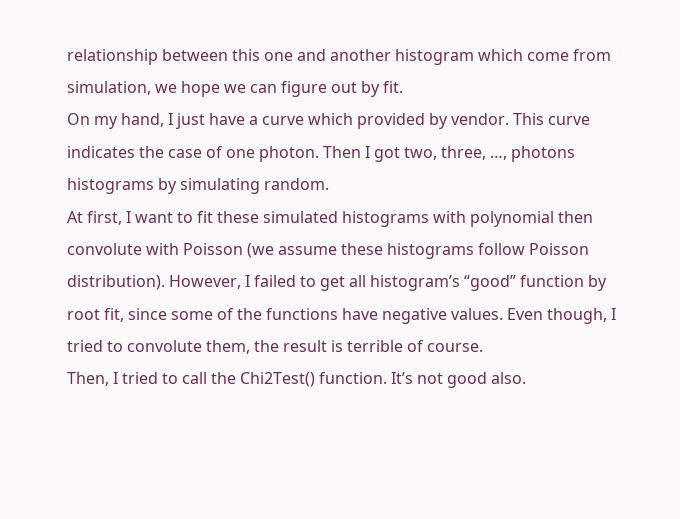relationship between this one and another histogram which come from simulation, we hope we can figure out by fit.
On my hand, I just have a curve which provided by vendor. This curve indicates the case of one photon. Then I got two, three, …, photons histograms by simulating random.
At first, I want to fit these simulated histograms with polynomial then convolute with Poisson (we assume these histograms follow Poisson distribution). However, I failed to get all histogram’s “good” function by root fit, since some of the functions have negative values. Even though, I tried to convolute them, the result is terrible of course.
Then, I tried to call the Chi2Test() function. It’s not good also.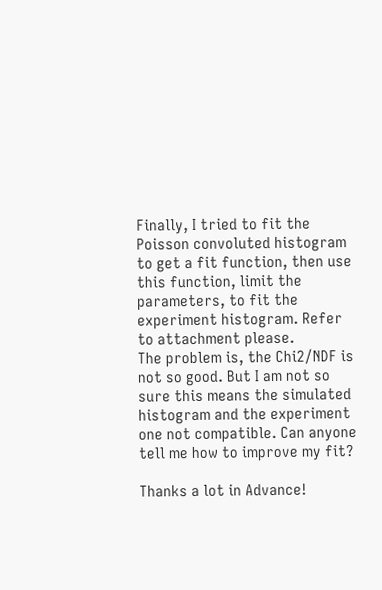Finally, I tried to fit the Poisson convoluted histogram to get a fit function, then use this function, limit the parameters, to fit the experiment histogram. Refer to attachment please.
The problem is, the Chi2/NDF is not so good. But I am not so sure this means the simulated histogram and the experiment one not compatible. Can anyone tell me how to improve my fit?

Thanks a lot in Advance!